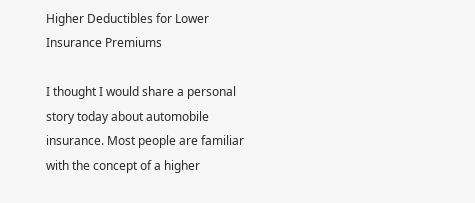Higher Deductibles for Lower Insurance Premiums

I thought I would share a personal story today about automobile insurance. Most people are familiar with the concept of a higher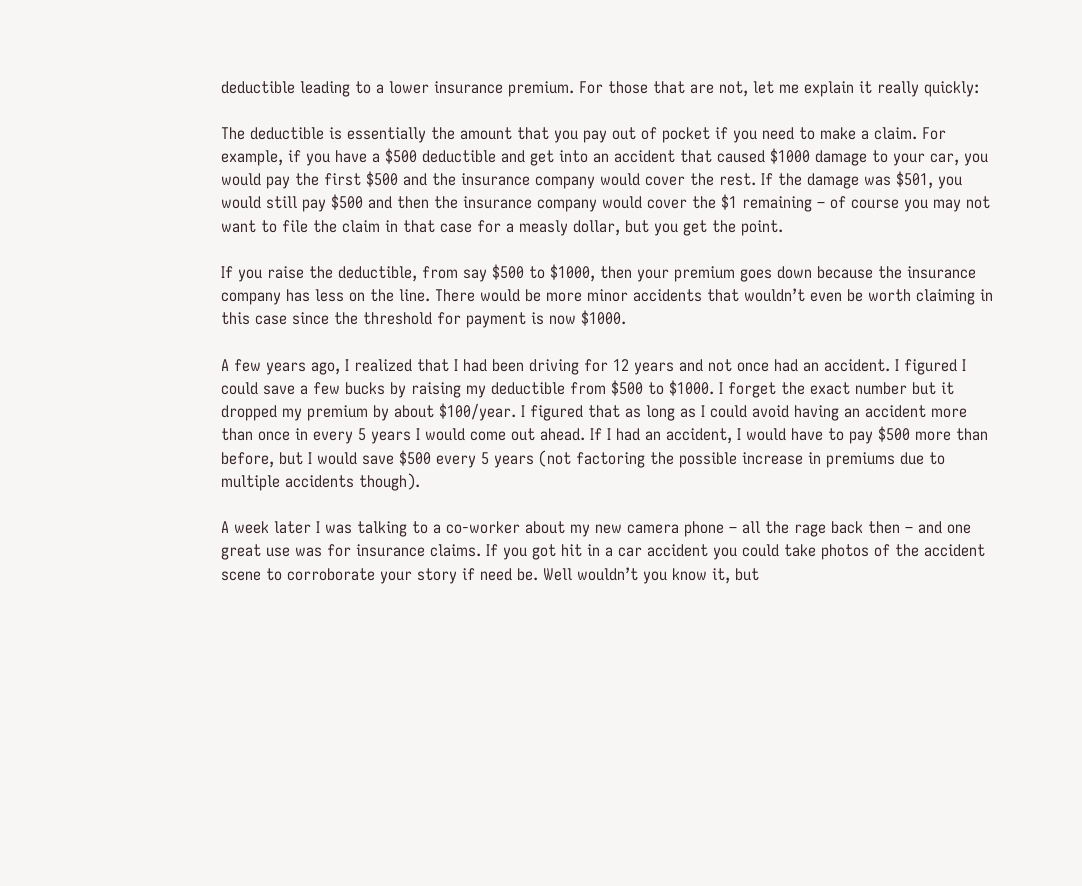deductible leading to a lower insurance premium. For those that are not, let me explain it really quickly:

The deductible is essentially the amount that you pay out of pocket if you need to make a claim. For example, if you have a $500 deductible and get into an accident that caused $1000 damage to your car, you would pay the first $500 and the insurance company would cover the rest. If the damage was $501, you would still pay $500 and then the insurance company would cover the $1 remaining – of course you may not want to file the claim in that case for a measly dollar, but you get the point.

If you raise the deductible, from say $500 to $1000, then your premium goes down because the insurance company has less on the line. There would be more minor accidents that wouldn’t even be worth claiming in this case since the threshold for payment is now $1000.

A few years ago, I realized that I had been driving for 12 years and not once had an accident. I figured I could save a few bucks by raising my deductible from $500 to $1000. I forget the exact number but it dropped my premium by about $100/year. I figured that as long as I could avoid having an accident more than once in every 5 years I would come out ahead. If I had an accident, I would have to pay $500 more than before, but I would save $500 every 5 years (not factoring the possible increase in premiums due to multiple accidents though).

A week later I was talking to a co-worker about my new camera phone – all the rage back then – and one great use was for insurance claims. If you got hit in a car accident you could take photos of the accident scene to corroborate your story if need be. Well wouldn’t you know it, but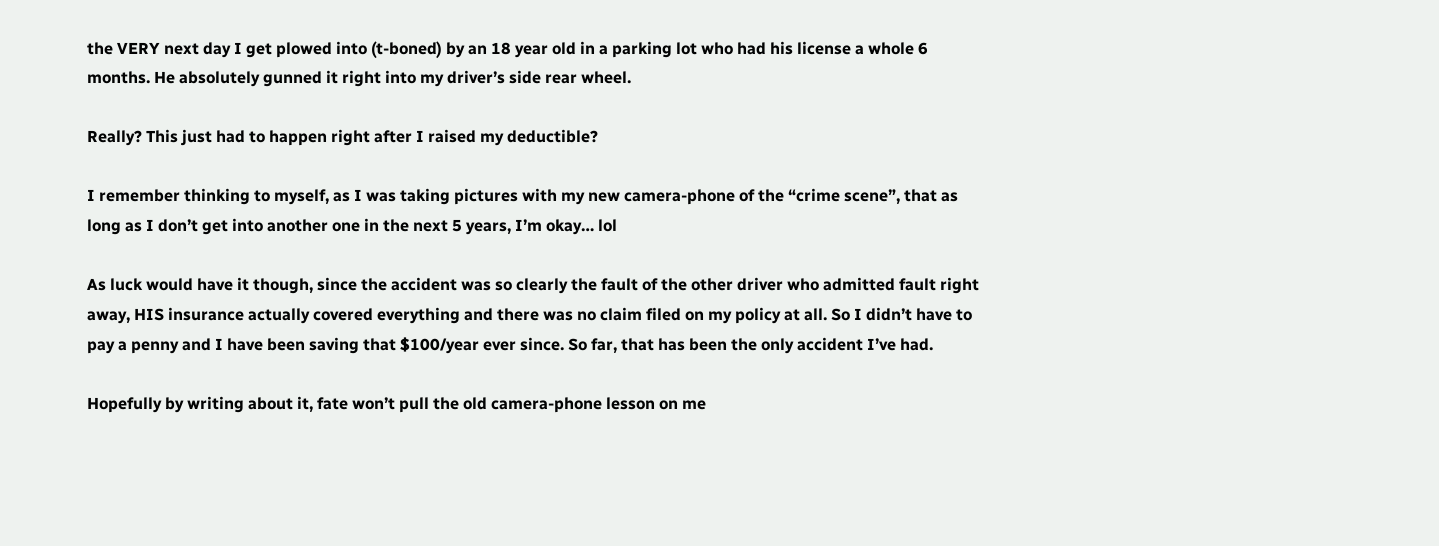the VERY next day I get plowed into (t-boned) by an 18 year old in a parking lot who had his license a whole 6 months. He absolutely gunned it right into my driver’s side rear wheel.

Really? This just had to happen right after I raised my deductible?

I remember thinking to myself, as I was taking pictures with my new camera-phone of the “crime scene”, that as long as I don’t get into another one in the next 5 years, I’m okay… lol

As luck would have it though, since the accident was so clearly the fault of the other driver who admitted fault right away, HIS insurance actually covered everything and there was no claim filed on my policy at all. So I didn’t have to pay a penny and I have been saving that $100/year ever since. So far, that has been the only accident I’ve had.

Hopefully by writing about it, fate won’t pull the old camera-phone lesson on me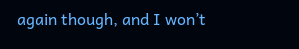again though, and I won’t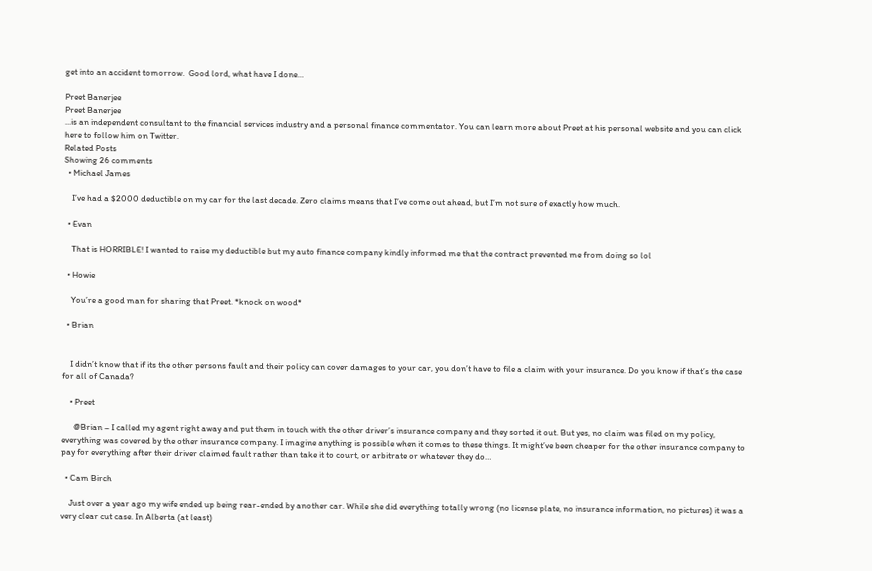get into an accident tomorrow.  Good lord, what have I done…

Preet Banerjee
Preet Banerjee
...is an independent consultant to the financial services industry and a personal finance commentator. You can learn more about Preet at his personal website and you can click here to follow him on Twitter.
Related Posts
Showing 26 comments
  • Michael James

    I’ve had a $2000 deductible on my car for the last decade. Zero claims means that I’ve come out ahead, but I’m not sure of exactly how much.

  • Evan

    That is HORRIBLE! I wanted to raise my deductible but my auto finance company kindly informed me that the contract prevented me from doing so lol

  • Howie

    You’re a good man for sharing that Preet. *knock on wood*

  • Brian


    I didn’t know that if its the other persons fault and their policy can cover damages to your car, you don’t have to file a claim with your insurance. Do you know if that’s the case for all of Canada?

    • Preet

      @Brian – I called my agent right away and put them in touch with the other driver’s insurance company and they sorted it out. But yes, no claim was filed on my policy, everything was covered by the other insurance company. I imagine anything is possible when it comes to these things. It might’ve been cheaper for the other insurance company to pay for everything after their driver claimed fault rather than take it to court, or arbitrate or whatever they do…

  • Cam Birch

    Just over a year ago my wife ended up being rear-ended by another car. While she did everything totally wrong (no license plate, no insurance information, no pictures) it was a very clear cut case. In Alberta (at least)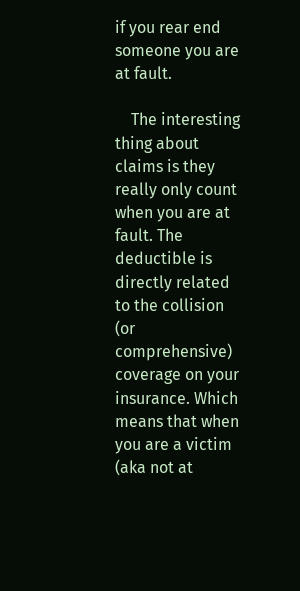if you rear end someone you are at fault.

    The interesting thing about claims is they really only count when you are at fault. The deductible is directly related to the collision (or comprehensive) coverage on your insurance. Which means that when you are a victim (aka not at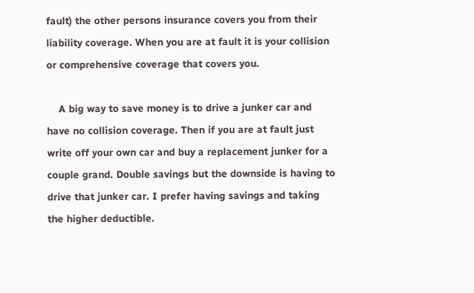fault) the other persons insurance covers you from their liability coverage. When you are at fault it is your collision or comprehensive coverage that covers you.

    A big way to save money is to drive a junker car and have no collision coverage. Then if you are at fault just write off your own car and buy a replacement junker for a couple grand. Double savings but the downside is having to drive that junker car. I prefer having savings and taking the higher deductible.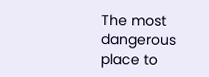The most dangerous place to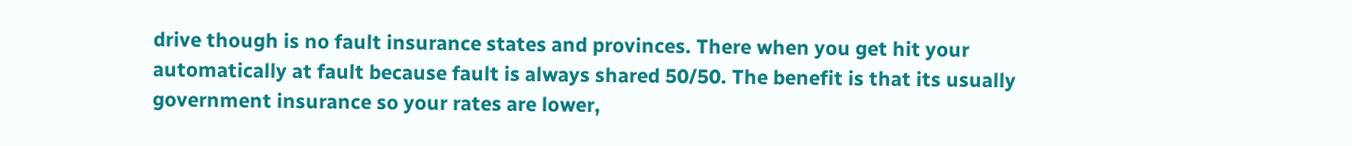drive though is no fault insurance states and provinces. There when you get hit your automatically at fault because fault is always shared 50/50. The benefit is that its usually government insurance so your rates are lower,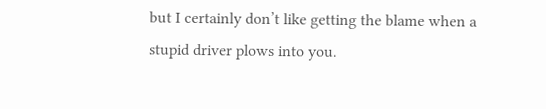but I certainly don’t like getting the blame when a stupid driver plows into you.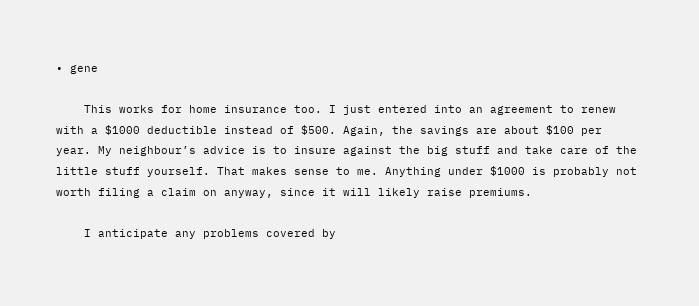• gene

    This works for home insurance too. I just entered into an agreement to renew with a $1000 deductible instead of $500. Again, the savings are about $100 per year. My neighbour’s advice is to insure against the big stuff and take care of the little stuff yourself. That makes sense to me. Anything under $1000 is probably not worth filing a claim on anyway, since it will likely raise premiums.

    I anticipate any problems covered by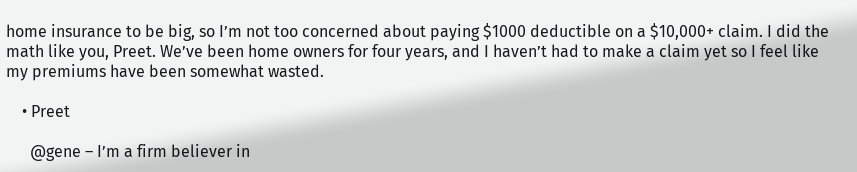home insurance to be big, so I’m not too concerned about paying $1000 deductible on a $10,000+ claim. I did the math like you, Preet. We’ve been home owners for four years, and I haven’t had to make a claim yet so I feel like my premiums have been somewhat wasted.

    • Preet

      @gene – I’m a firm believer in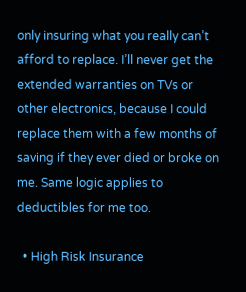only insuring what you really can’t afford to replace. I’ll never get the extended warranties on TVs or other electronics, because I could replace them with a few months of saving if they ever died or broke on me. Same logic applies to deductibles for me too.

  • High Risk Insurance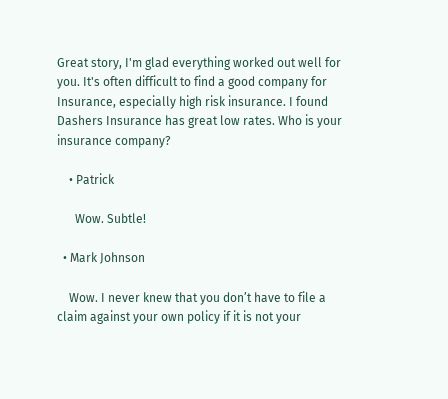Great story, I'm glad everything worked out well for you. It's often difficult to find a good company for Insurance, especially high risk insurance. I found Dashers Insurance has great low rates. Who is your insurance company?

    • Patrick

      Wow. Subtle!

  • Mark Johnson

    Wow. I never knew that you don’t have to file a claim against your own policy if it is not your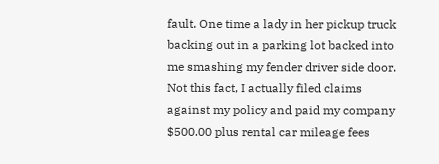fault. One time a lady in her pickup truck backing out in a parking lot backed into me smashing my fender driver side door. Not this fact, I actually filed claims against my policy and paid my company $500.00 plus rental car mileage fees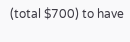(total $700) to have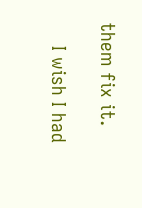them fix it.

    I wish I had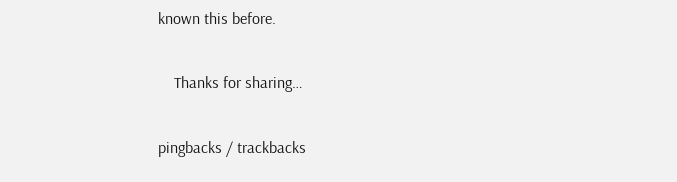known this before.

    Thanks for sharing…

pingbacks / trackbacks